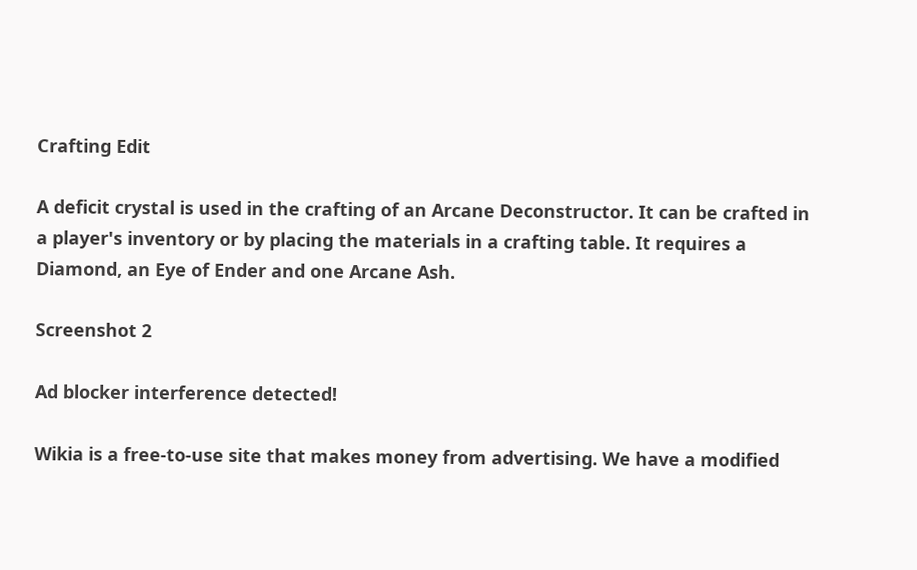Crafting Edit

A deficit crystal is used in the crafting of an Arcane Deconstructor. It can be crafted in a player's inventory or by placing the materials in a crafting table. It requires a Diamond, an Eye of Ender and one Arcane Ash.

Screenshot 2

Ad blocker interference detected!

Wikia is a free-to-use site that makes money from advertising. We have a modified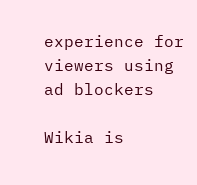experience for viewers using ad blockers

Wikia is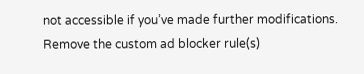not accessible if you’ve made further modifications. Remove the custom ad blocker rule(s)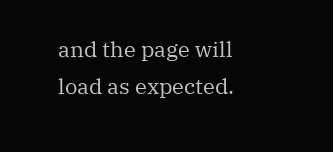and the page will load as expected.